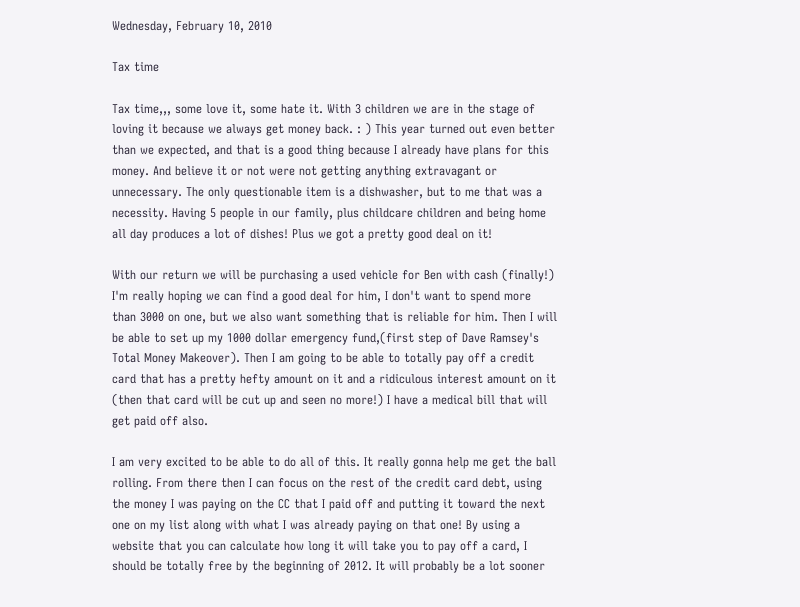Wednesday, February 10, 2010

Tax time

Tax time,,, some love it, some hate it. With 3 children we are in the stage of loving it because we always get money back. : ) This year turned out even better than we expected, and that is a good thing because I already have plans for this money. And believe it or not were not getting anything extravagant or unnecessary. The only questionable item is a dishwasher, but to me that was a necessity. Having 5 people in our family, plus childcare children and being home all day produces a lot of dishes! Plus we got a pretty good deal on it!

With our return we will be purchasing a used vehicle for Ben with cash (finally!) I'm really hoping we can find a good deal for him, I don't want to spend more than 3000 on one, but we also want something that is reliable for him. Then I will be able to set up my 1000 dollar emergency fund,(first step of Dave Ramsey's Total Money Makeover). Then I am going to be able to totally pay off a credit card that has a pretty hefty amount on it and a ridiculous interest amount on it (then that card will be cut up and seen no more!) I have a medical bill that will get paid off also.

I am very excited to be able to do all of this. It really gonna help me get the ball rolling. From there then I can focus on the rest of the credit card debt, using the money I was paying on the CC that I paid off and putting it toward the next one on my list along with what I was already paying on that one! By using a website that you can calculate how long it will take you to pay off a card, I should be totally free by the beginning of 2012. It will probably be a lot sooner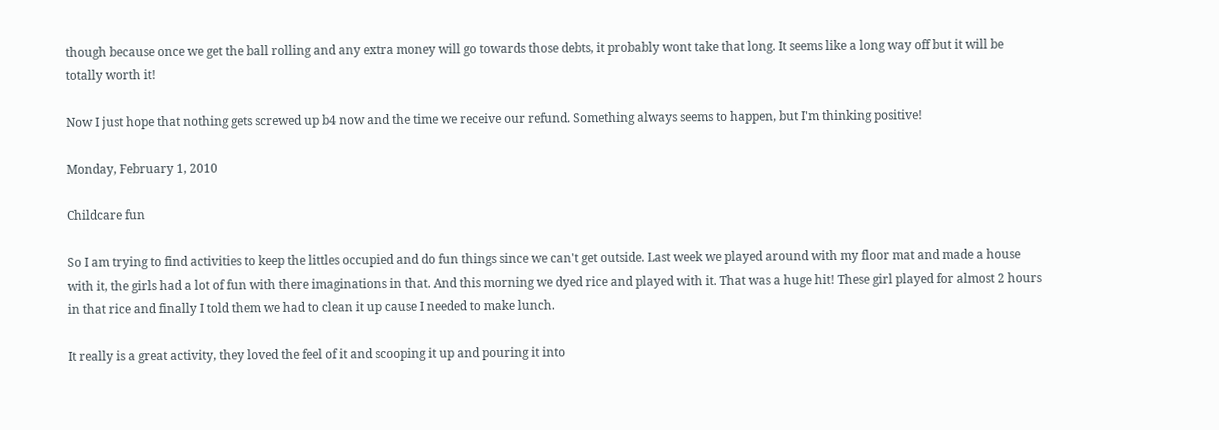though because once we get the ball rolling and any extra money will go towards those debts, it probably wont take that long. It seems like a long way off but it will be totally worth it!

Now I just hope that nothing gets screwed up b4 now and the time we receive our refund. Something always seems to happen, but I'm thinking positive!

Monday, February 1, 2010

Childcare fun

So I am trying to find activities to keep the littles occupied and do fun things since we can't get outside. Last week we played around with my floor mat and made a house with it, the girls had a lot of fun with there imaginations in that. And this morning we dyed rice and played with it. That was a huge hit! These girl played for almost 2 hours in that rice and finally I told them we had to clean it up cause I needed to make lunch.

It really is a great activity, they loved the feel of it and scooping it up and pouring it into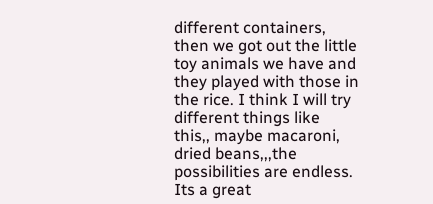different containers, then we got out the little toy animals we have and they played with those in the rice. I think I will try different things like this,, maybe macaroni, dried beans,,,the possibilities are endless. Its a great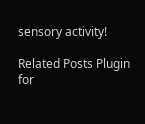sensory activity!

Related Posts Plugin for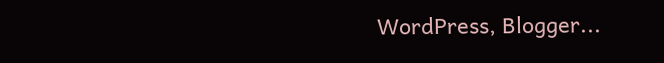WordPress, Blogger...